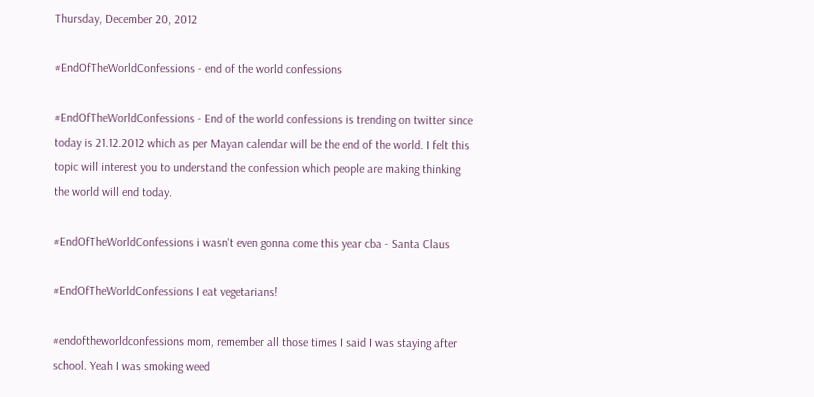Thursday, December 20, 2012

#EndOfTheWorldConfessions - end of the world confessions

#EndOfTheWorldConfessions - End of the world confessions is trending on twitter since today is 21.12.2012 which as per Mayan calendar will be the end of the world. I felt this topic will interest you to understand the confession which people are making thinking the world will end today.

#EndOfTheWorldConfessions i wasn't even gonna come this year cba - Santa Claus

#EndOfTheWorldConfessions I eat vegetarians!

#endoftheworldconfessions mom, remember all those times I said I was staying after school. Yeah I was smoking weed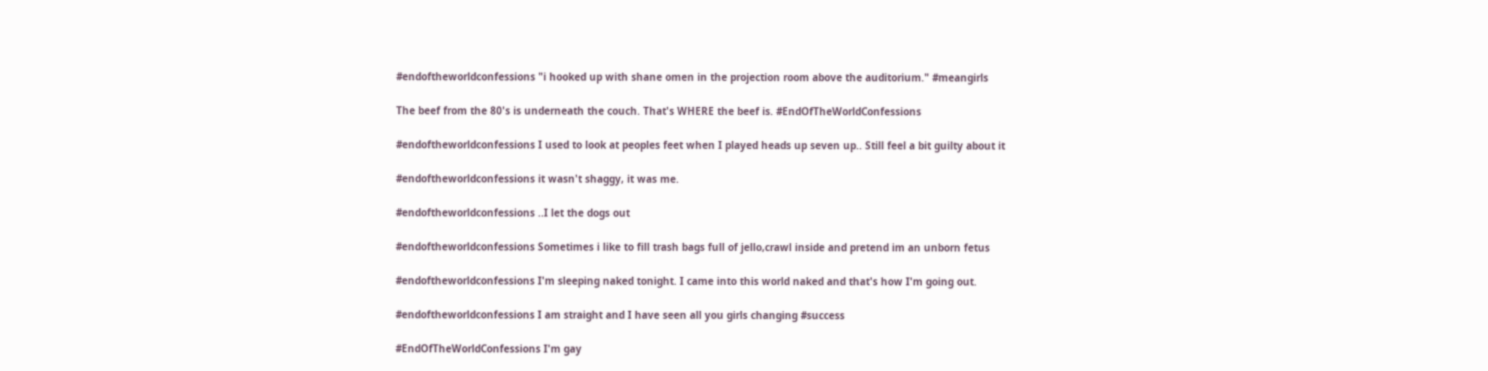#endoftheworldconfessions "i hooked up with shane omen in the projection room above the auditorium." #meangirls

The beef from the 80's is underneath the couch. That's WHERE the beef is. #EndOfTheWorldConfessions

#endoftheworldconfessions I used to look at peoples feet when I played heads up seven up.. Still feel a bit guilty about it

#endoftheworldconfessions it wasn't shaggy, it was me.

#endoftheworldconfessions ..I let the dogs out

#endoftheworldconfessions Sometimes i like to fill trash bags full of jello,crawl inside and pretend im an unborn fetus

#endoftheworldconfessions I'm sleeping naked tonight. I came into this world naked and that's how I'm going out.

#endoftheworldconfessions I am straight and I have seen all you girls changing #success

#EndOfTheWorldConfessions I'm gay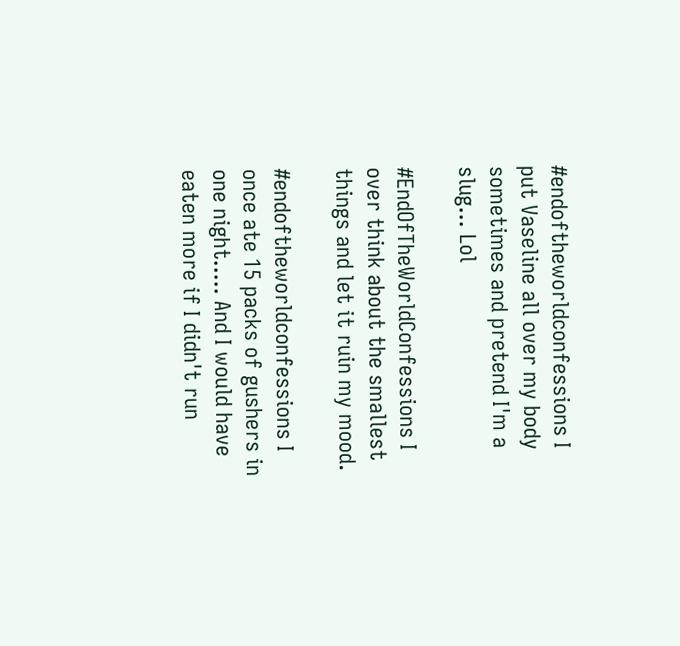#endoftheworldconfessions I put Vaseline all over my body sometimes and pretend I'm a slug... Lol

#EndOfTheWorldConfessions I over think about the smallest things and let it ruin my mood.

#endoftheworldconfessions I once ate 15 packs of gushers in one night..... And I would have eaten more if I didn't run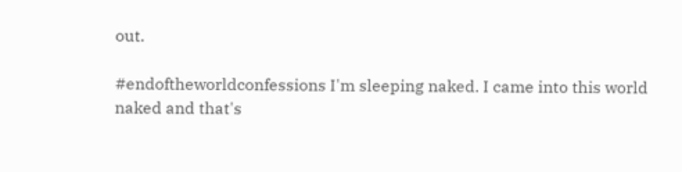out.

#endoftheworldconfessions I'm sleeping naked. I came into this world naked and that's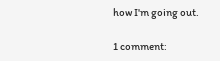how I'm going out.

1 comment: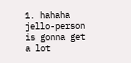1. hahaha jello-person is gonna get a lot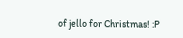of jello for Christmas! :P